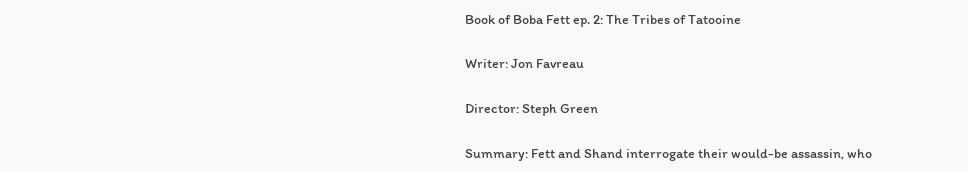Book of Boba Fett ep. 2: The Tribes of Tatooine

Writer: Jon Favreau

Director: Steph Green

Summary: Fett and Shand interrogate their would-be assassin, who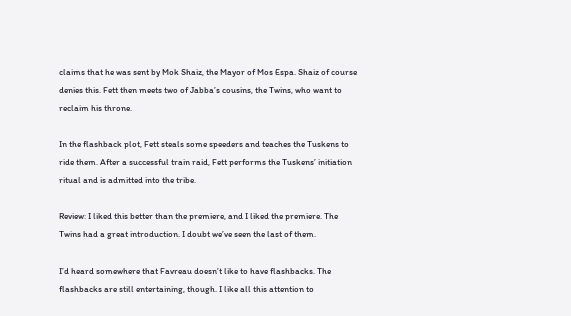claims that he was sent by Mok Shaiz, the Mayor of Mos Espa. Shaiz of course denies this. Fett then meets two of Jabba’s cousins, the Twins, who want to reclaim his throne.

In the flashback plot, Fett steals some speeders and teaches the Tuskens to ride them. After a successful train raid, Fett performs the Tuskens’ initiation ritual and is admitted into the tribe.

Review: I liked this better than the premiere, and I liked the premiere. The Twins had a great introduction. I doubt we’ve seen the last of them.

I’d heard somewhere that Favreau doesn’t like to have flashbacks. The flashbacks are still entertaining, though. I like all this attention to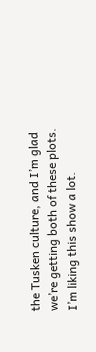the Tusken culture, and I’m glad we’re getting both of these plots. I’m liking this show a lot.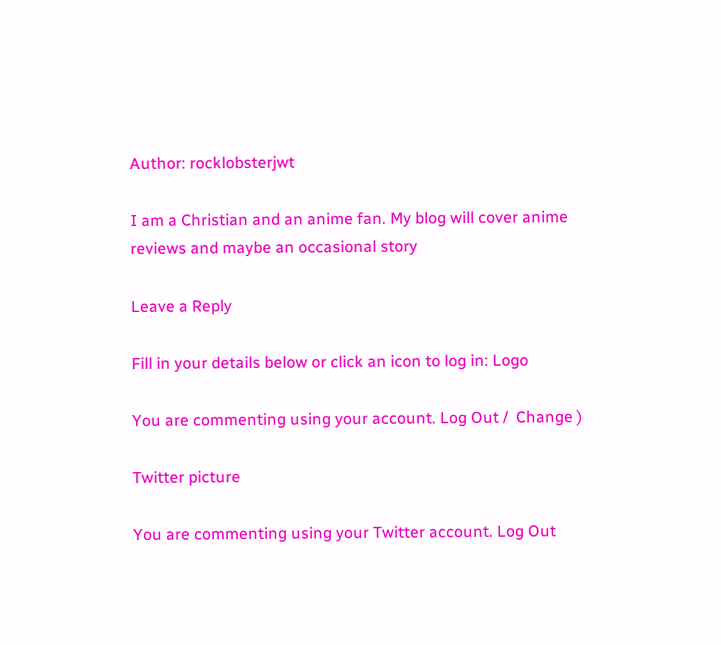Author: rocklobsterjwt

I am a Christian and an anime fan. My blog will cover anime reviews and maybe an occasional story

Leave a Reply

Fill in your details below or click an icon to log in: Logo

You are commenting using your account. Log Out /  Change )

Twitter picture

You are commenting using your Twitter account. Log Out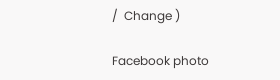/  Change )

Facebook photo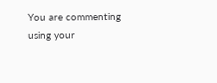You are commenting using your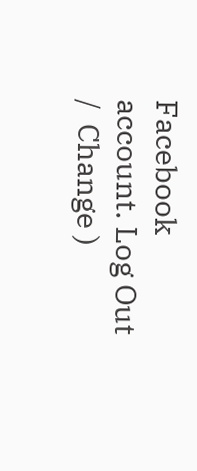Facebook account. Log Out /  Change )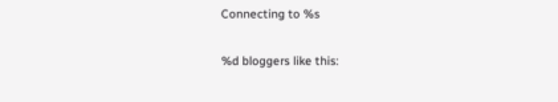Connecting to %s

%d bloggers like this: